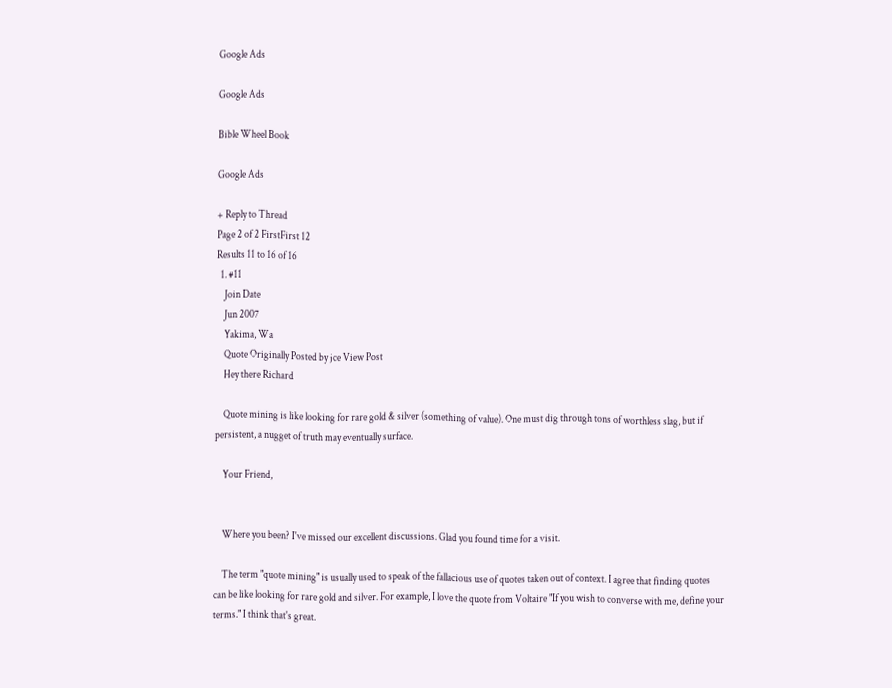Google Ads

Google Ads

Bible Wheel Book

Google Ads

+ Reply to Thread
Page 2 of 2 FirstFirst 12
Results 11 to 16 of 16
  1. #11
    Join Date
    Jun 2007
    Yakima, Wa
    Quote Originally Posted by jce View Post
    Hey there Richard

    Quote mining is like looking for rare gold & silver (something of value). One must dig through tons of worthless slag, but if persistent, a nugget of truth may eventually surface.

    Your Friend,


    Where you been? I've missed our excellent discussions. Glad you found time for a visit.

    The term "quote mining" is usually used to speak of the fallacious use of quotes taken out of context. I agree that finding quotes can be like looking for rare gold and silver. For example, I love the quote from Voltaire "If you wish to converse with me, define your terms." I think that's great.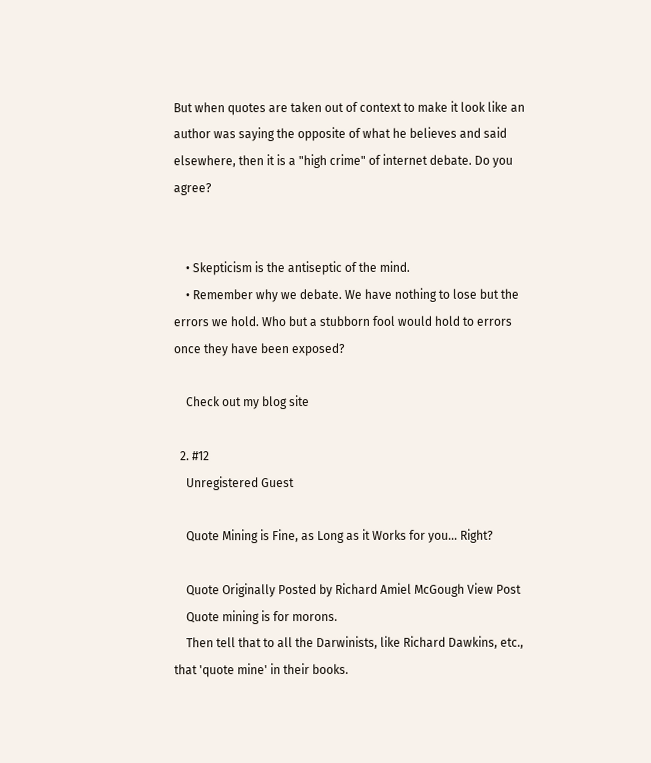But when quotes are taken out of context to make it look like an author was saying the opposite of what he believes and said elsewhere, then it is a "high crime" of internet debate. Do you agree?


    • Skepticism is the antiseptic of the mind.
    • Remember why we debate. We have nothing to lose but the errors we hold. Who but a stubborn fool would hold to errors once they have been exposed?

    Check out my blog site

  2. #12
    Unregistered Guest

    Quote Mining is Fine, as Long as it Works for you... Right?

    Quote Originally Posted by Richard Amiel McGough View Post
    Quote mining is for morons.
    Then tell that to all the Darwinists, like Richard Dawkins, etc., that 'quote mine' in their books.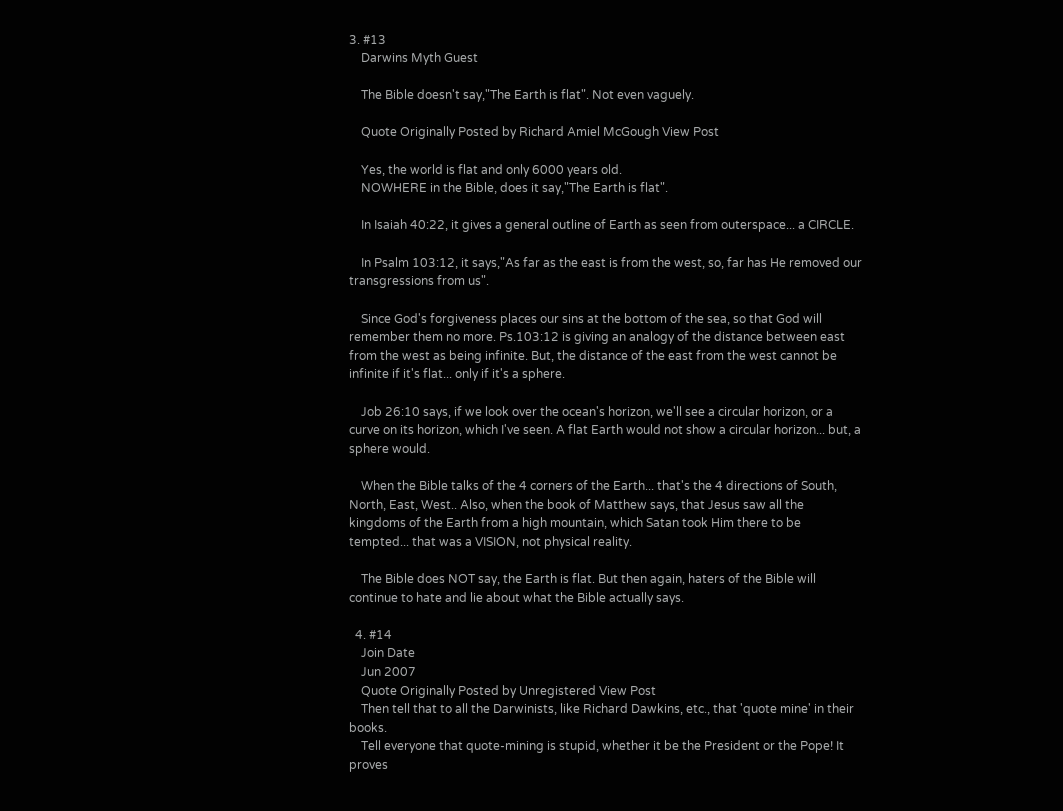3. #13
    Darwins Myth Guest

    The Bible doesn't say,"The Earth is flat". Not even vaguely.

    Quote Originally Posted by Richard Amiel McGough View Post

    Yes, the world is flat and only 6000 years old.
    NOWHERE in the Bible, does it say,"The Earth is flat".

    In Isaiah 40:22, it gives a general outline of Earth as seen from outerspace... a CIRCLE.

    In Psalm 103:12, it says,"As far as the east is from the west, so, far has He removed our transgressions from us".

    Since God's forgiveness places our sins at the bottom of the sea, so that God will remember them no more. Ps.103:12 is giving an analogy of the distance between east from the west as being infinite. But, the distance of the east from the west cannot be infinite if it's flat... only if it's a sphere.

    Job 26:10 says, if we look over the ocean's horizon, we'll see a circular horizon, or a curve on its horizon, which I've seen. A flat Earth would not show a circular horizon... but, a sphere would.

    When the Bible talks of the 4 corners of the Earth... that's the 4 directions of South, North, East, West.. Also, when the book of Matthew says, that Jesus saw all the kingdoms of the Earth from a high mountain, which Satan took Him there to be tempted... that was a VISION, not physical reality.

    The Bible does NOT say, the Earth is flat. But then again, haters of the Bible will continue to hate and lie about what the Bible actually says.

  4. #14
    Join Date
    Jun 2007
    Quote Originally Posted by Unregistered View Post
    Then tell that to all the Darwinists, like Richard Dawkins, etc., that 'quote mine' in their books.
    Tell everyone that quote-mining is stupid, whether it be the President or the Pope! It proves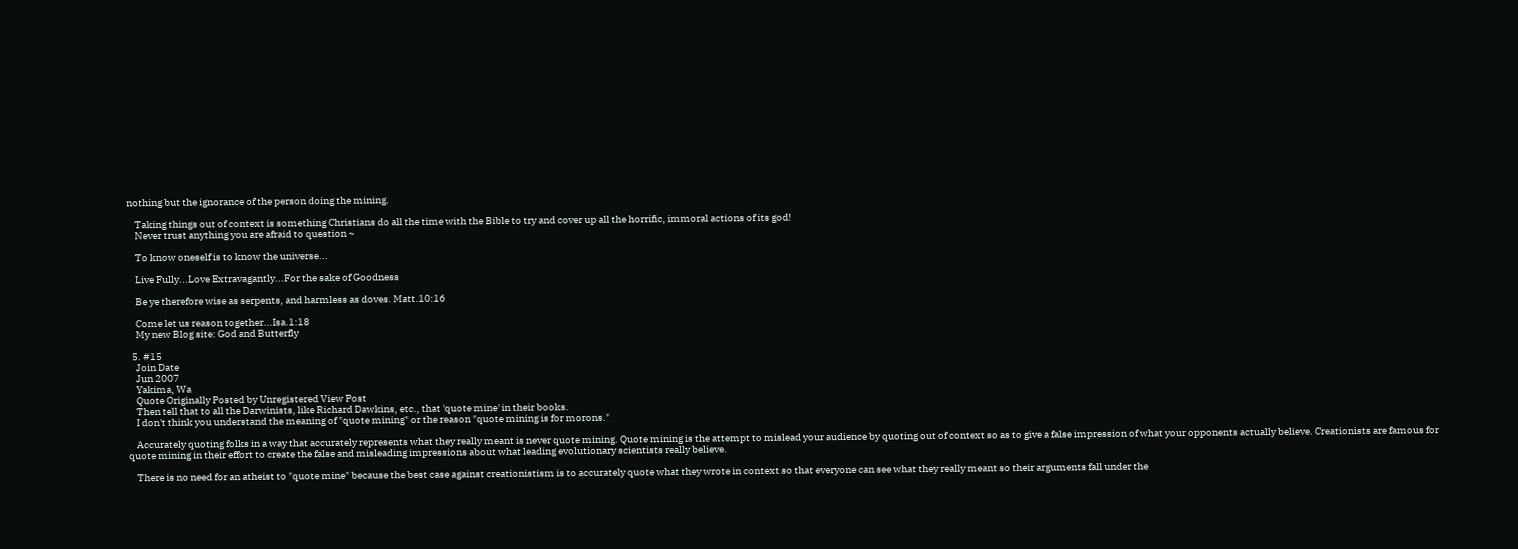nothing but the ignorance of the person doing the mining.

    Taking things out of context is something Christians do all the time with the Bible to try and cover up all the horrific, immoral actions of its god!
    Never trust anything you are afraid to question ~

    To know oneself is to know the universe...

    Live Fully...Love Extravagantly...For the sake of Goodness

    Be ye therefore wise as serpents, and harmless as doves. Matt.10:16

    Come let us reason together...Isa.1:18
    My new Blog site: God and Butterfly

  5. #15
    Join Date
    Jun 2007
    Yakima, Wa
    Quote Originally Posted by Unregistered View Post
    Then tell that to all the Darwinists, like Richard Dawkins, etc., that 'quote mine' in their books.
    I don't think you understand the meaning of "quote mining" or the reason "quote mining is for morons."

    Accurately quoting folks in a way that accurately represents what they really meant is never quote mining. Quote mining is the attempt to mislead your audience by quoting out of context so as to give a false impression of what your opponents actually believe. Creationists are famous for quote mining in their effort to create the false and misleading impressions about what leading evolutionary scientists really believe.

    There is no need for an atheist to "quote mine" because the best case against creationistism is to accurately quote what they wrote in context so that everyone can see what they really meant so their arguments fall under the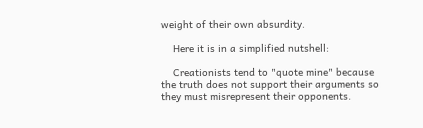weight of their own absurdity.

    Here it is in a simplified nutshell:

    Creationists tend to "quote mine" because the truth does not support their arguments so they must misrepresent their opponents.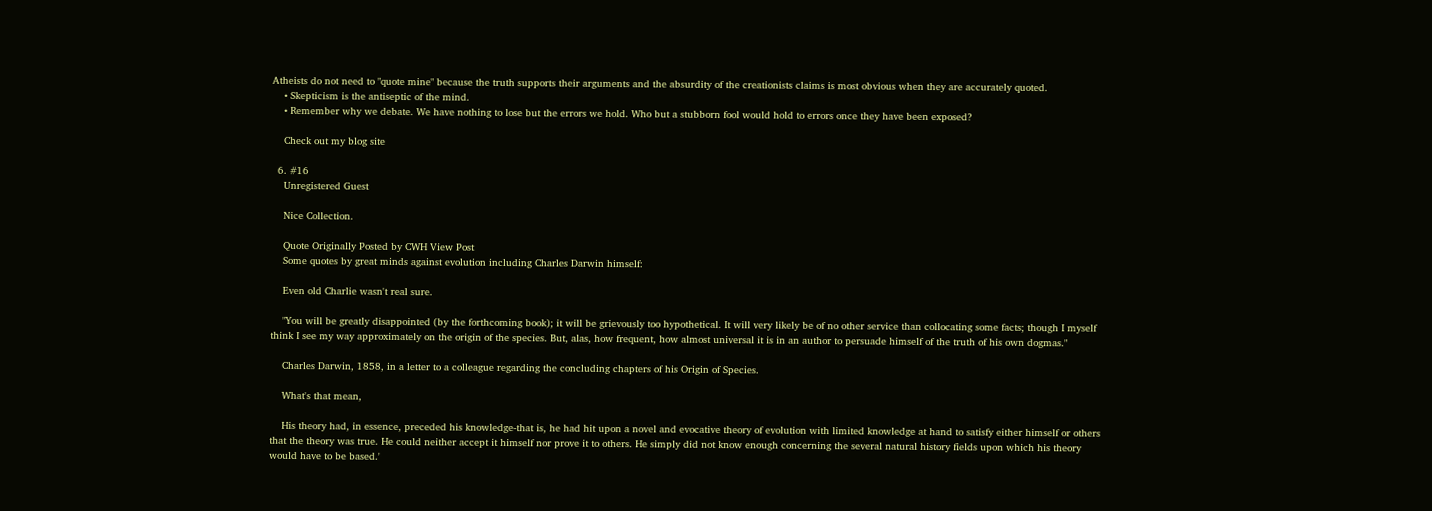Atheists do not need to "quote mine" because the truth supports their arguments and the absurdity of the creationists claims is most obvious when they are accurately quoted.
    • Skepticism is the antiseptic of the mind.
    • Remember why we debate. We have nothing to lose but the errors we hold. Who but a stubborn fool would hold to errors once they have been exposed?

    Check out my blog site

  6. #16
    Unregistered Guest

    Nice Collection.

    Quote Originally Posted by CWH View Post
    Some quotes by great minds against evolution including Charles Darwin himself:

    Even old Charlie wasn't real sure.

    "You will be greatly disappointed (by the forthcoming book); it will be grievously too hypothetical. It will very likely be of no other service than collocating some facts; though I myself think I see my way approximately on the origin of the species. But, alas, how frequent, how almost universal it is in an author to persuade himself of the truth of his own dogmas."

    Charles Darwin, 1858, in a letter to a colleague regarding the concluding chapters of his Origin of Species.

    What's that mean,

    His theory had, in essence, preceded his knowledge-that is, he had hit upon a novel and evocative theory of evolution with limited knowledge at hand to satisfy either himself or others that the theory was true. He could neither accept it himself nor prove it to others. He simply did not know enough concerning the several natural history fields upon which his theory would have to be based.'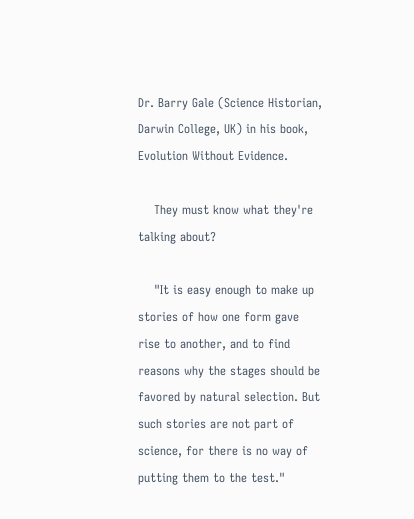Dr. Barry Gale (Science Historian, Darwin College, UK) in his book, Evolution Without Evidence.

    They must know what they're talking about?

    "It is easy enough to make up stories of how one form gave rise to another, and to find reasons why the stages should be favored by natural selection. But such stories are not part of science, for there is no way of putting them to the test."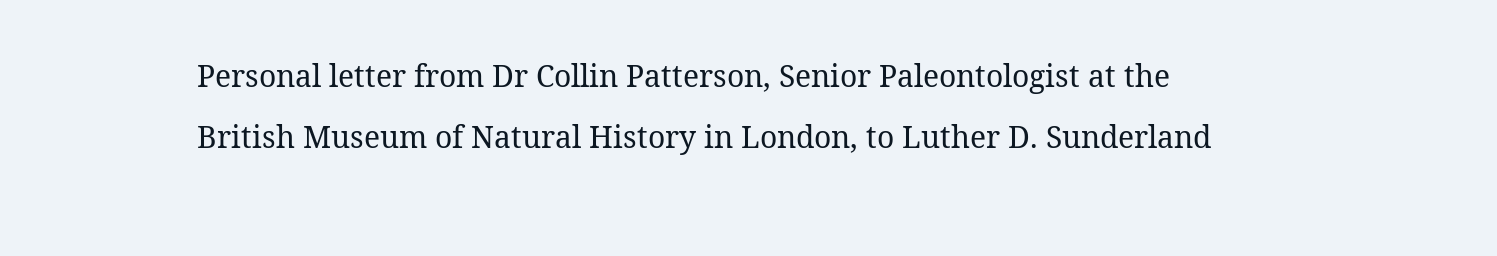Personal letter from Dr Collin Patterson, Senior Paleontologist at the British Museum of Natural History in London, to Luther D. Sunderland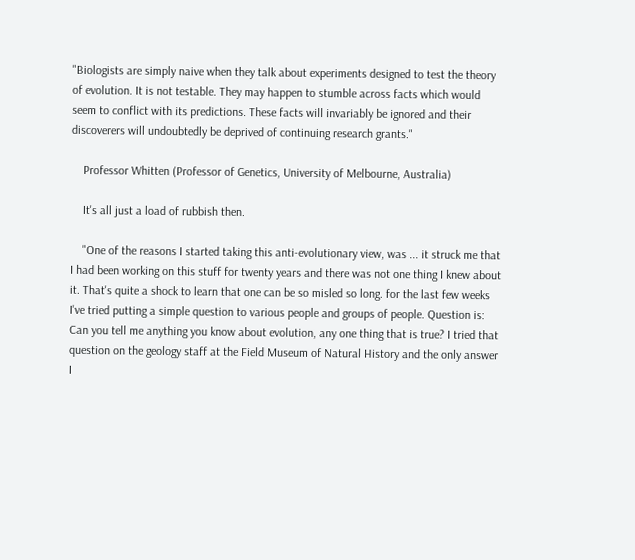"Biologists are simply naive when they talk about experiments designed to test the theory of evolution. It is not testable. They may happen to stumble across facts which would seem to conflict with its predictions. These facts will invariably be ignored and their discoverers will undoubtedly be deprived of continuing research grants."

    Professor Whitten (Professor of Genetics, University of Melbourne, Australia)

    It's all just a load of rubbish then.

    "One of the reasons I started taking this anti-evolutionary view, was ... it struck me that I had been working on this stuff for twenty years and there was not one thing I knew about it. That's quite a shock to learn that one can be so misled so long. for the last few weeks I've tried putting a simple question to various people and groups of people. Question is: Can you tell me anything you know about evolution, any one thing that is true? I tried that question on the geology staff at the Field Museum of Natural History and the only answer I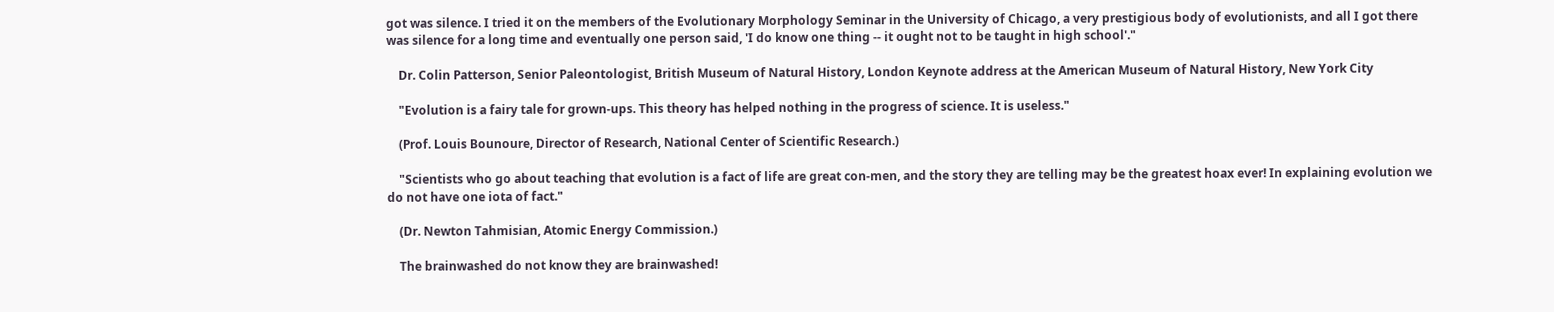got was silence. I tried it on the members of the Evolutionary Morphology Seminar in the University of Chicago, a very prestigious body of evolutionists, and all I got there was silence for a long time and eventually one person said, 'I do know one thing -- it ought not to be taught in high school'."

    Dr. Colin Patterson, Senior Paleontologist, British Museum of Natural History, London Keynote address at the American Museum of Natural History, New York City

    "Evolution is a fairy tale for grown-ups. This theory has helped nothing in the progress of science. It is useless."

    (Prof. Louis Bounoure, Director of Research, National Center of Scientific Research.)

    "Scientists who go about teaching that evolution is a fact of life are great con-men, and the story they are telling may be the greatest hoax ever! In explaining evolution we do not have one iota of fact."

    (Dr. Newton Tahmisian, Atomic Energy Commission.)

    The brainwashed do not know they are brainwashed!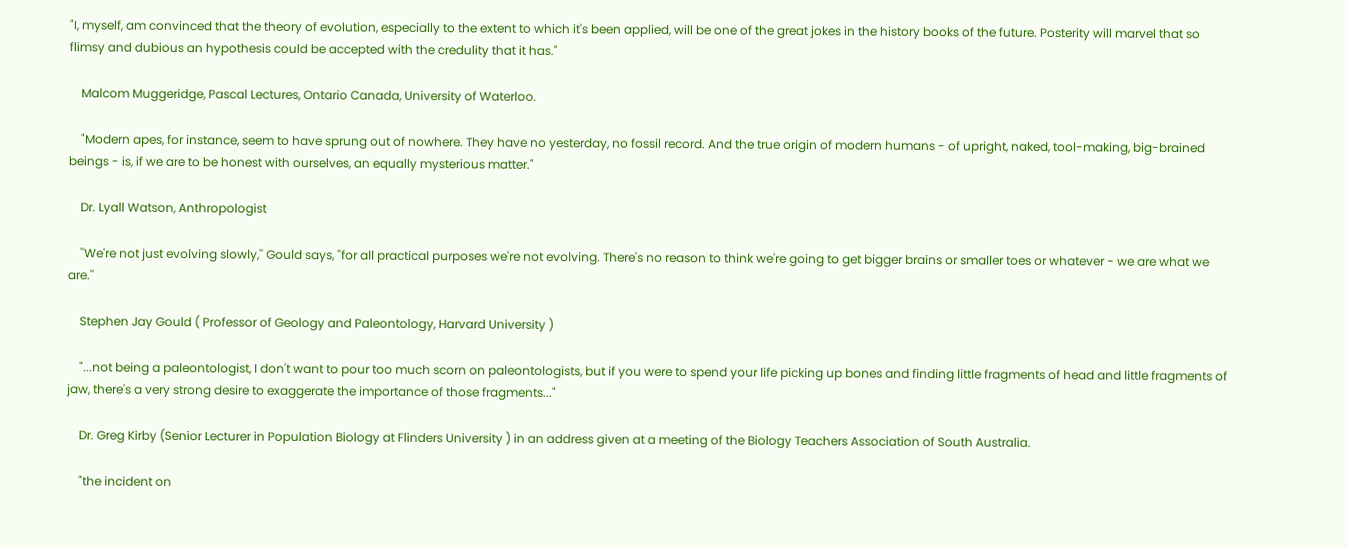"I, myself, am convinced that the theory of evolution, especially to the extent to which it's been applied, will be one of the great jokes in the history books of the future. Posterity will marvel that so flimsy and dubious an hypothesis could be accepted with the credulity that it has."

    Malcom Muggeridge, Pascal Lectures, Ontario Canada, University of Waterloo.

    "Modern apes, for instance, seem to have sprung out of nowhere. They have no yesterday, no fossil record. And the true origin of modern humans - of upright, naked, tool-making, big-brained beings - is, if we are to be honest with ourselves, an equally mysterious matter."

    Dr. Lyall Watson, Anthropologist

    ''We're not just evolving slowly,'' Gould says, ''for all practical purposes we're not evolving. There's no reason to think we're going to get bigger brains or smaller toes or whatever - we are what we are.''

    Stephen Jay Gould ( Professor of Geology and Paleontology, Harvard University )

    "...not being a paleontologist, I don't want to pour too much scorn on paleontologists, but if you were to spend your life picking up bones and finding little fragments of head and little fragments of jaw, there's a very strong desire to exaggerate the importance of those fragments..."

    Dr. Greg Kirby (Senior Lecturer in Population Biology at Flinders University ) in an address given at a meeting of the Biology Teachers Association of South Australia.

    "the incident on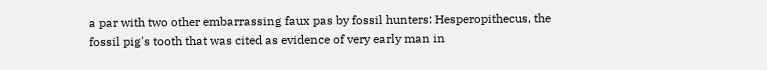a par with two other embarrassing faux pas by fossil hunters: Hesperopithecus, the fossil pig's tooth that was cited as evidence of very early man in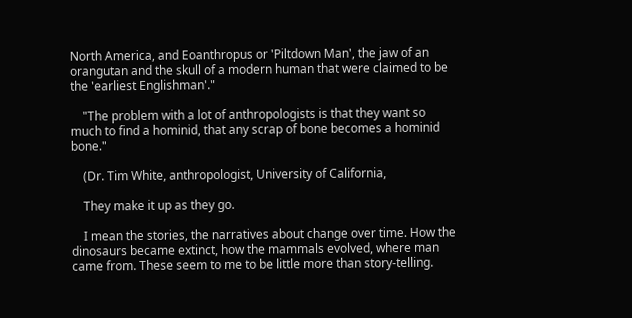North America, and Eoanthropus or 'Piltdown Man', the jaw of an orangutan and the skull of a modern human that were claimed to be the 'earliest Englishman'."

    "The problem with a lot of anthropologists is that they want so much to find a hominid, that any scrap of bone becomes a hominid bone."

    (Dr. Tim White, anthropologist, University of California,

    They make it up as they go.

    I mean the stories, the narratives about change over time. How the dinosaurs became extinct, how the mammals evolved, where man came from. These seem to me to be little more than story-telling.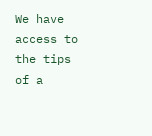We have access to the tips of a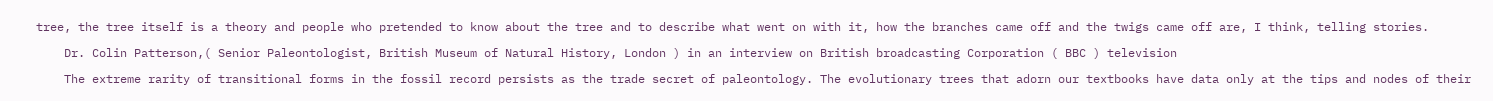tree, the tree itself is a theory and people who pretended to know about the tree and to describe what went on with it, how the branches came off and the twigs came off are, I think, telling stories.

    Dr. Colin Patterson,( Senior Paleontologist, British Museum of Natural History, London ) in an interview on British broadcasting Corporation ( BBC ) television

    The extreme rarity of transitional forms in the fossil record persists as the trade secret of paleontology. The evolutionary trees that adorn our textbooks have data only at the tips and nodes of their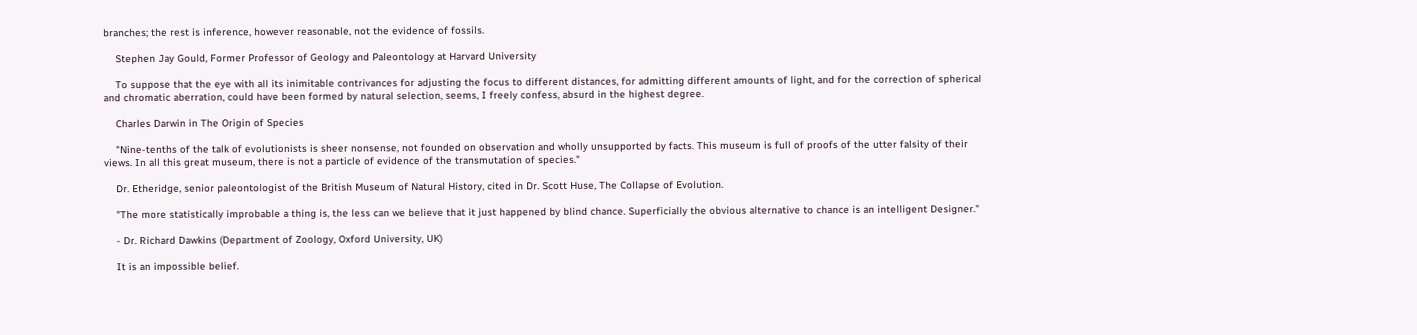branches; the rest is inference, however reasonable, not the evidence of fossils.

    Stephen Jay Gould, Former Professor of Geology and Paleontology at Harvard University

    To suppose that the eye with all its inimitable contrivances for adjusting the focus to different distances, for admitting different amounts of light, and for the correction of spherical and chromatic aberration, could have been formed by natural selection, seems, I freely confess, absurd in the highest degree.

    Charles Darwin in The Origin of Species

    "Nine-tenths of the talk of evolutionists is sheer nonsense, not founded on observation and wholly unsupported by facts. This museum is full of proofs of the utter falsity of their views. In all this great museum, there is not a particle of evidence of the transmutation of species."

    Dr. Etheridge, senior paleontologist of the British Museum of Natural History, cited in Dr. Scott Huse, The Collapse of Evolution.

    "The more statistically improbable a thing is, the less can we believe that it just happened by blind chance. Superficially the obvious alternative to chance is an intelligent Designer."

    - Dr. Richard Dawkins (Department of Zoology, Oxford University, UK)

    It is an impossible belief.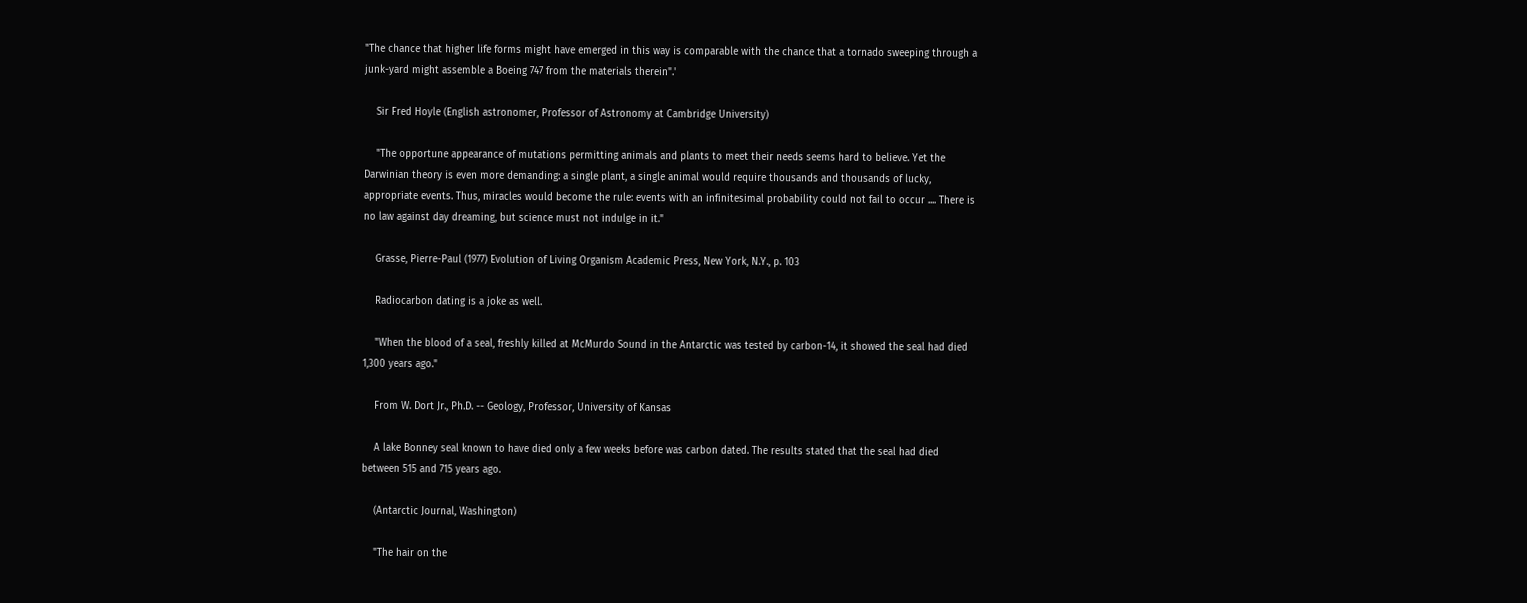"The chance that higher life forms might have emerged in this way is comparable with the chance that a tornado sweeping through a junk-yard might assemble a Boeing 747 from the materials therein".'

    Sir Fred Hoyle (English astronomer, Professor of Astronomy at Cambridge University)

    "The opportune appearance of mutations permitting animals and plants to meet their needs seems hard to believe. Yet the Darwinian theory is even more demanding: a single plant, a single animal would require thousands and thousands of lucky, appropriate events. Thus, miracles would become the rule: events with an infinitesimal probability could not fail to occur .... There is no law against day dreaming, but science must not indulge in it."

    Grasse, Pierre-Paul (1977) Evolution of Living Organism Academic Press, New York, N.Y., p. 103

    Radiocarbon dating is a joke as well.

    "When the blood of a seal, freshly killed at McMurdo Sound in the Antarctic was tested by carbon-14, it showed the seal had died 1,300 years ago."

    From W. Dort Jr., Ph.D. -- Geology, Professor, University of Kansas

    A lake Bonney seal known to have died only a few weeks before was carbon dated. The results stated that the seal had died between 515 and 715 years ago.

    (Antarctic Journal, Washington)

    "The hair on the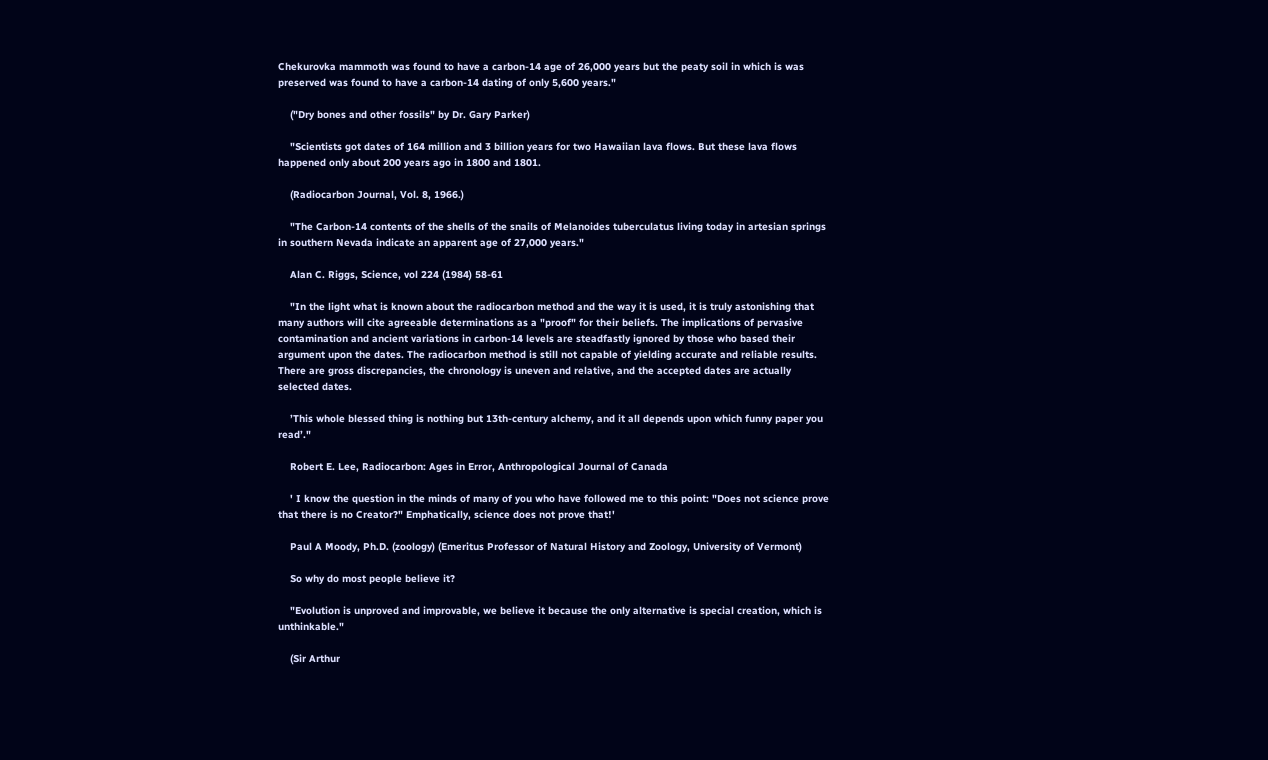Chekurovka mammoth was found to have a carbon-14 age of 26,000 years but the peaty soil in which is was preserved was found to have a carbon-14 dating of only 5,600 years."

    ("Dry bones and other fossils" by Dr. Gary Parker)

    "Scientists got dates of 164 million and 3 billion years for two Hawaiian lava flows. But these lava flows happened only about 200 years ago in 1800 and 1801.

    (Radiocarbon Journal, Vol. 8, 1966.)

    "The Carbon-14 contents of the shells of the snails of Melanoides tuberculatus living today in artesian springs in southern Nevada indicate an apparent age of 27,000 years."

    Alan C. Riggs, Science, vol 224 (1984) 58-61

    "In the light what is known about the radiocarbon method and the way it is used, it is truly astonishing that many authors will cite agreeable determinations as a "proof" for their beliefs. The implications of pervasive contamination and ancient variations in carbon-14 levels are steadfastly ignored by those who based their argument upon the dates. The radiocarbon method is still not capable of yielding accurate and reliable results. There are gross discrepancies, the chronology is uneven and relative, and the accepted dates are actually selected dates.

    ’This whole blessed thing is nothing but 13th-century alchemy, and it all depends upon which funny paper you read’."

    Robert E. Lee, Radiocarbon: Ages in Error, Anthropological Journal of Canada

    ' I know the question in the minds of many of you who have followed me to this point: "Does not science prove that there is no Creator?" Emphatically, science does not prove that!'

    Paul A Moody, Ph.D. (zoology) (Emeritus Professor of Natural History and Zoology, University of Vermont)

    So why do most people believe it?

    "Evolution is unproved and improvable, we believe it because the only alternative is special creation, which is unthinkable."

    (Sir Arthur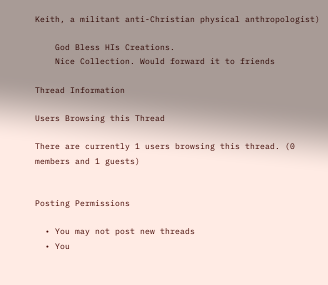Keith, a militant anti-Christian physical anthropologist)

    God Bless HIs Creations.
    Nice Collection. Would forward it to friends

Thread Information

Users Browsing this Thread

There are currently 1 users browsing this thread. (0 members and 1 guests)


Posting Permissions

  • You may not post new threads
  • You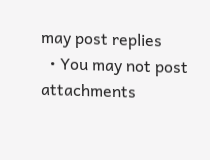may post replies
  • You may not post attachments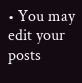• You may edit your posts